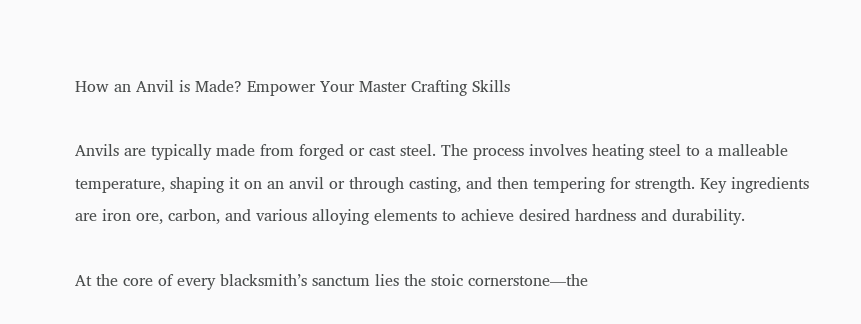How an Anvil is Made? Empower Your Master Crafting Skills

Anvils are typically made from forged or cast steel. The process involves heating steel to a malleable temperature, shaping it on an anvil or through casting, and then tempering for strength. Key ingredients are iron ore, carbon, and various alloying elements to achieve desired hardness and durability.

At the core of every blacksmith’s sanctum lies the stoic cornerstone—the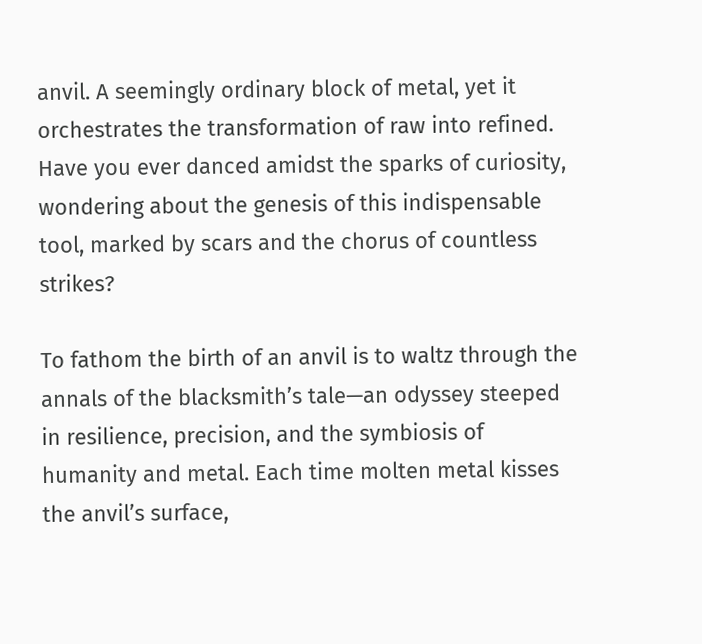anvil. A seemingly ordinary block of metal, yet it orchestrates the transformation of raw into refined. Have you ever danced amidst the sparks of curiosity, wondering about the genesis of this indispensable tool, marked by scars and the chorus of countless strikes?

To fathom the birth of an anvil is to waltz through the annals of the blacksmith’s tale—an odyssey steeped in resilience, precision, and the symbiosis of humanity and metal. Each time molten metal kisses the anvil’s surface,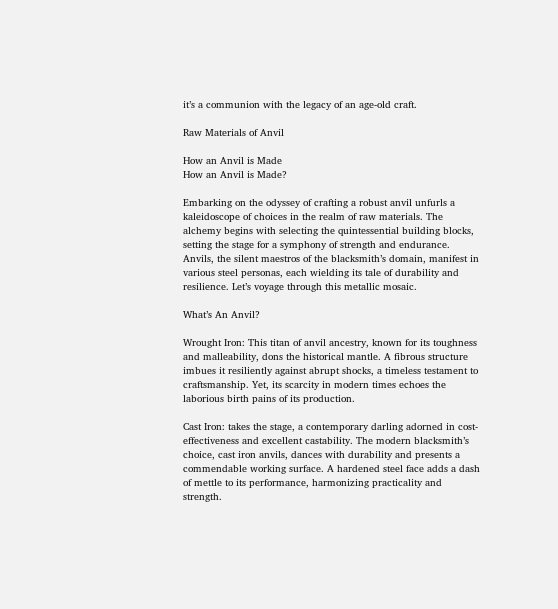it’s a communion with the legacy of an age-old craft.

Raw Materials of Anvil

How an Anvil is Made
How an Anvil is Made?

Embarking on the odyssey of crafting a robust anvil unfurls a kaleidoscope of choices in the realm of raw materials. The alchemy begins with selecting the quintessential building blocks, setting the stage for a symphony of strength and endurance. Anvils, the silent maestros of the blacksmith’s domain, manifest in various steel personas, each wielding its tale of durability and resilience. Let’s voyage through this metallic mosaic.

What’s An Anvil?

Wrought Iron: This titan of anvil ancestry, known for its toughness and malleability, dons the historical mantle. A fibrous structure imbues it resiliently against abrupt shocks, a timeless testament to craftsmanship. Yet, its scarcity in modern times echoes the laborious birth pains of its production.

Cast Iron: takes the stage, a contemporary darling adorned in cost-effectiveness and excellent castability. The modern blacksmith’s choice, cast iron anvils, dances with durability and presents a commendable working surface. A hardened steel face adds a dash of mettle to its performance, harmonizing practicality and strength.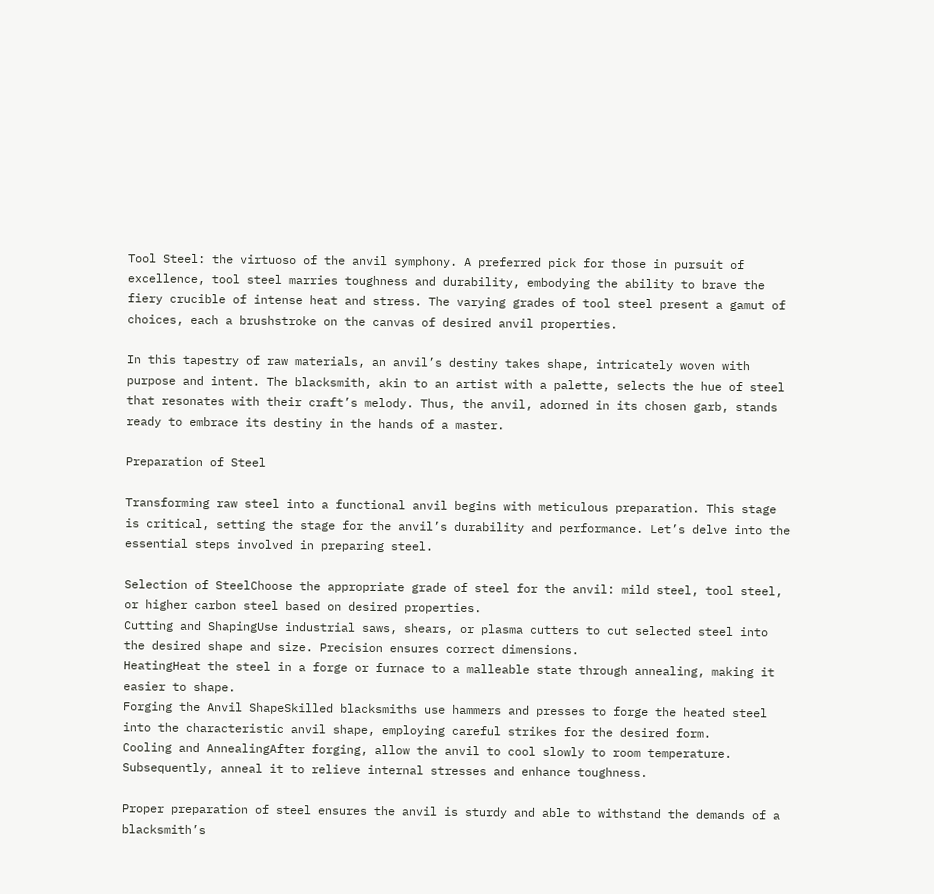Tool Steel: the virtuoso of the anvil symphony. A preferred pick for those in pursuit of excellence, tool steel marries toughness and durability, embodying the ability to brave the fiery crucible of intense heat and stress. The varying grades of tool steel present a gamut of choices, each a brushstroke on the canvas of desired anvil properties.

In this tapestry of raw materials, an anvil’s destiny takes shape, intricately woven with purpose and intent. The blacksmith, akin to an artist with a palette, selects the hue of steel that resonates with their craft’s melody. Thus, the anvil, adorned in its chosen garb, stands ready to embrace its destiny in the hands of a master.

Preparation of Steel

Transforming raw steel into a functional anvil begins with meticulous preparation. This stage is critical, setting the stage for the anvil’s durability and performance. Let’s delve into the essential steps involved in preparing steel.

Selection of SteelChoose the appropriate grade of steel for the anvil: mild steel, tool steel, or higher carbon steel based on desired properties.
Cutting and ShapingUse industrial saws, shears, or plasma cutters to cut selected steel into the desired shape and size. Precision ensures correct dimensions.
HeatingHeat the steel in a forge or furnace to a malleable state through annealing, making it easier to shape.
Forging the Anvil ShapeSkilled blacksmiths use hammers and presses to forge the heated steel into the characteristic anvil shape, employing careful strikes for the desired form.
Cooling and AnnealingAfter forging, allow the anvil to cool slowly to room temperature. Subsequently, anneal it to relieve internal stresses and enhance toughness.

Proper preparation of steel ensures the anvil is sturdy and able to withstand the demands of a blacksmith’s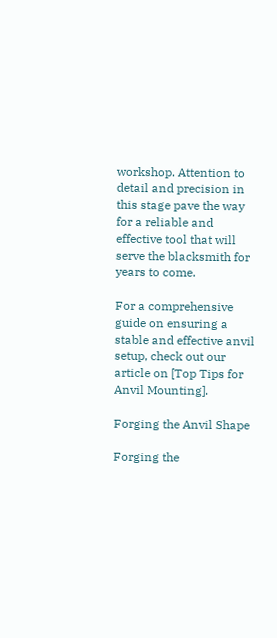workshop. Attention to detail and precision in this stage pave the way for a reliable and effective tool that will serve the blacksmith for years to come.

For a comprehensive guide on ensuring a stable and effective anvil setup, check out our article on [Top Tips for Anvil Mounting].

Forging the Anvil Shape

Forging the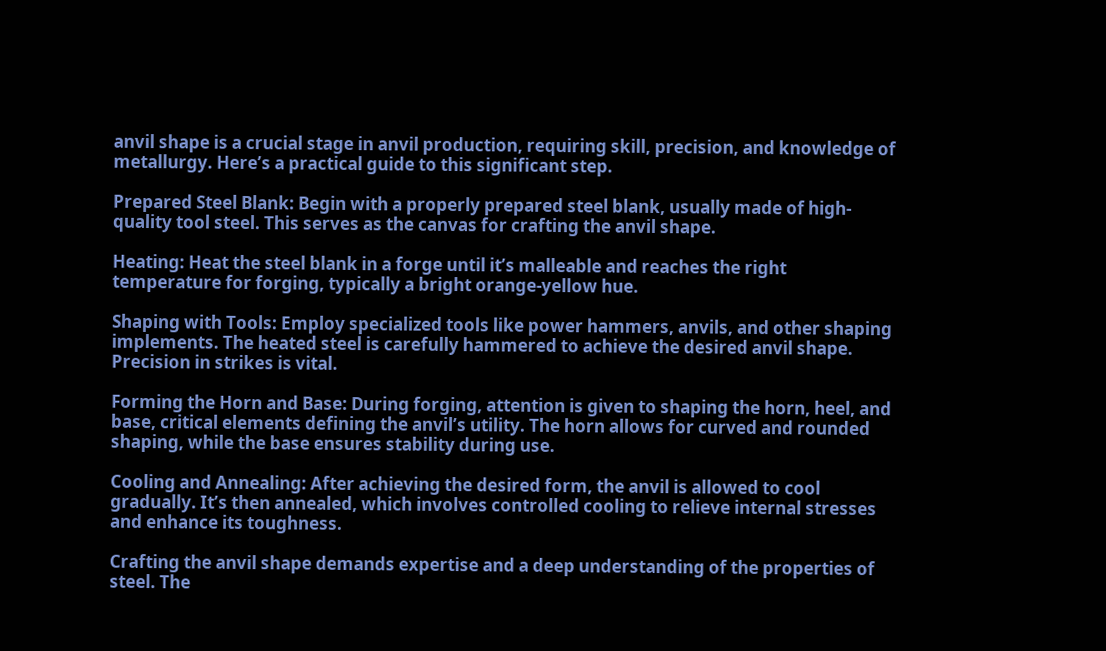anvil shape is a crucial stage in anvil production, requiring skill, precision, and knowledge of metallurgy. Here’s a practical guide to this significant step.

Prepared Steel Blank: Begin with a properly prepared steel blank, usually made of high-quality tool steel. This serves as the canvas for crafting the anvil shape.

Heating: Heat the steel blank in a forge until it’s malleable and reaches the right temperature for forging, typically a bright orange-yellow hue.

Shaping with Tools: Employ specialized tools like power hammers, anvils, and other shaping implements. The heated steel is carefully hammered to achieve the desired anvil shape. Precision in strikes is vital.

Forming the Horn and Base: During forging, attention is given to shaping the horn, heel, and base, critical elements defining the anvil’s utility. The horn allows for curved and rounded shaping, while the base ensures stability during use.

Cooling and Annealing: After achieving the desired form, the anvil is allowed to cool gradually. It’s then annealed, which involves controlled cooling to relieve internal stresses and enhance its toughness.

Crafting the anvil shape demands expertise and a deep understanding of the properties of steel. The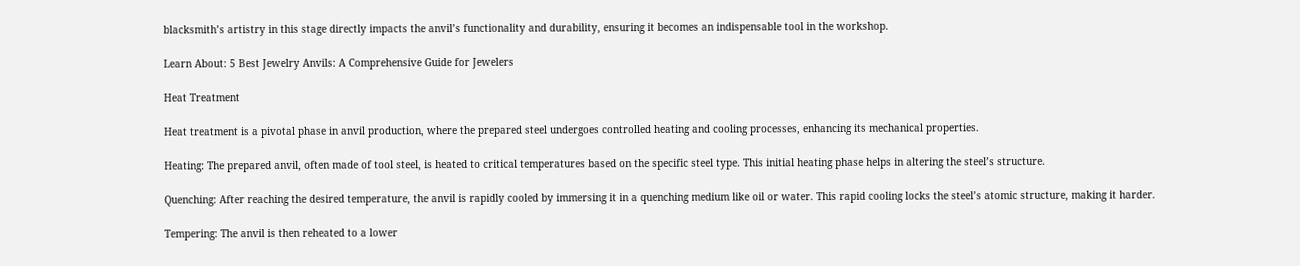blacksmith’s artistry in this stage directly impacts the anvil’s functionality and durability, ensuring it becomes an indispensable tool in the workshop.

Learn About: 5 Best Jewelry Anvils: A Comprehensive Guide for Jewelers

Heat Treatment

Heat treatment is a pivotal phase in anvil production, where the prepared steel undergoes controlled heating and cooling processes, enhancing its mechanical properties.

Heating: The prepared anvil, often made of tool steel, is heated to critical temperatures based on the specific steel type. This initial heating phase helps in altering the steel’s structure.

Quenching: After reaching the desired temperature, the anvil is rapidly cooled by immersing it in a quenching medium like oil or water. This rapid cooling locks the steel’s atomic structure, making it harder.

Tempering: The anvil is then reheated to a lower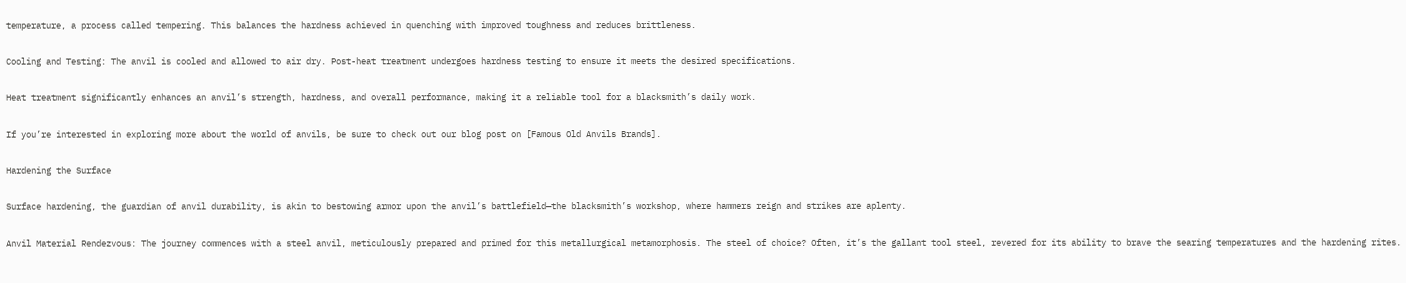temperature, a process called tempering. This balances the hardness achieved in quenching with improved toughness and reduces brittleness.

Cooling and Testing: The anvil is cooled and allowed to air dry. Post-heat treatment undergoes hardness testing to ensure it meets the desired specifications.

Heat treatment significantly enhances an anvil’s strength, hardness, and overall performance, making it a reliable tool for a blacksmith’s daily work.

If you’re interested in exploring more about the world of anvils, be sure to check out our blog post on [Famous Old Anvils Brands].

Hardening the Surface

Surface hardening, the guardian of anvil durability, is akin to bestowing armor upon the anvil’s battlefield—the blacksmith’s workshop, where hammers reign and strikes are aplenty.

Anvil Material Rendezvous: The journey commences with a steel anvil, meticulously prepared and primed for this metallurgical metamorphosis. The steel of choice? Often, it’s the gallant tool steel, revered for its ability to brave the searing temperatures and the hardening rites.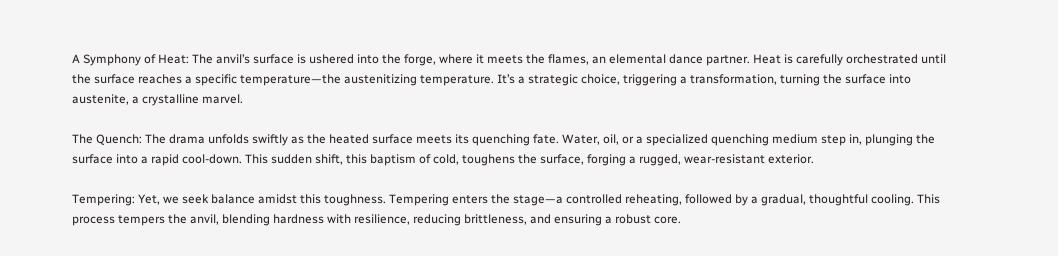A Symphony of Heat: The anvil’s surface is ushered into the forge, where it meets the flames, an elemental dance partner. Heat is carefully orchestrated until the surface reaches a specific temperature—the austenitizing temperature. It’s a strategic choice, triggering a transformation, turning the surface into austenite, a crystalline marvel.

The Quench: The drama unfolds swiftly as the heated surface meets its quenching fate. Water, oil, or a specialized quenching medium step in, plunging the surface into a rapid cool-down. This sudden shift, this baptism of cold, toughens the surface, forging a rugged, wear-resistant exterior.

Tempering: Yet, we seek balance amidst this toughness. Tempering enters the stage—a controlled reheating, followed by a gradual, thoughtful cooling. This process tempers the anvil, blending hardness with resilience, reducing brittleness, and ensuring a robust core.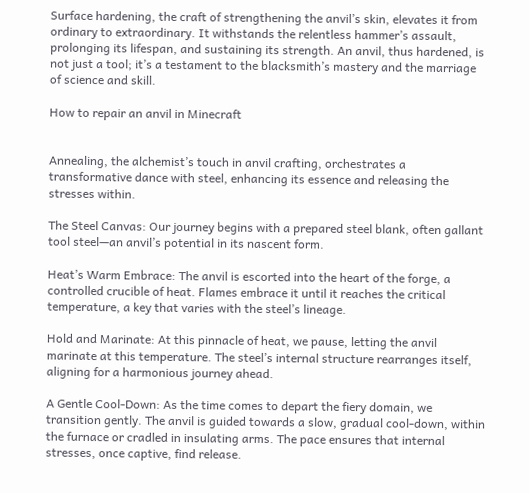Surface hardening, the craft of strengthening the anvil’s skin, elevates it from ordinary to extraordinary. It withstands the relentless hammer’s assault, prolonging its lifespan, and sustaining its strength. An anvil, thus hardened, is not just a tool; it’s a testament to the blacksmith’s mastery and the marriage of science and skill.

How to repair an anvil in Minecraft


Annealing, the alchemist’s touch in anvil crafting, orchestrates a transformative dance with steel, enhancing its essence and releasing the stresses within.

The Steel Canvas: Our journey begins with a prepared steel blank, often gallant tool steel—an anvil’s potential in its nascent form.

Heat’s Warm Embrace: The anvil is escorted into the heart of the forge, a controlled crucible of heat. Flames embrace it until it reaches the critical temperature, a key that varies with the steel’s lineage.

Hold and Marinate: At this pinnacle of heat, we pause, letting the anvil marinate at this temperature. The steel’s internal structure rearranges itself, aligning for a harmonious journey ahead.

A Gentle Cool-Down: As the time comes to depart the fiery domain, we transition gently. The anvil is guided towards a slow, gradual cool-down, within the furnace or cradled in insulating arms. The pace ensures that internal stresses, once captive, find release.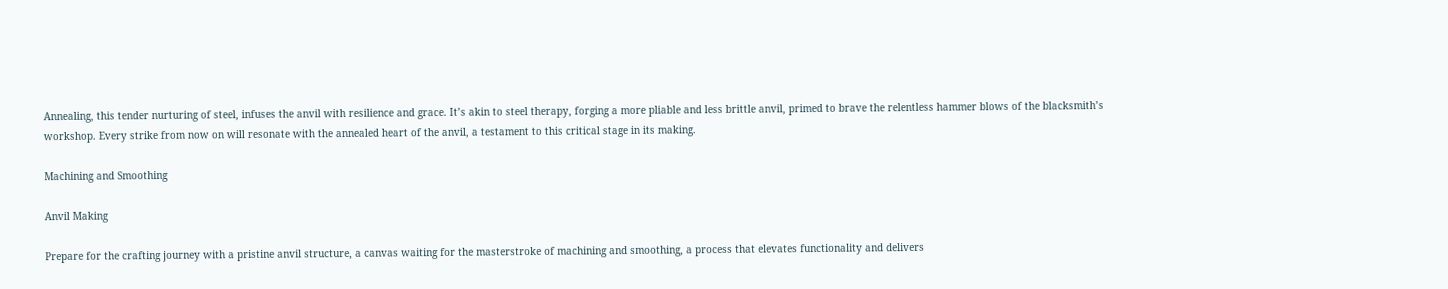Annealing, this tender nurturing of steel, infuses the anvil with resilience and grace. It’s akin to steel therapy, forging a more pliable and less brittle anvil, primed to brave the relentless hammer blows of the blacksmith’s workshop. Every strike from now on will resonate with the annealed heart of the anvil, a testament to this critical stage in its making.

Machining and Smoothing

Anvil Making

Prepare for the crafting journey with a pristine anvil structure, a canvas waiting for the masterstroke of machining and smoothing, a process that elevates functionality and delivers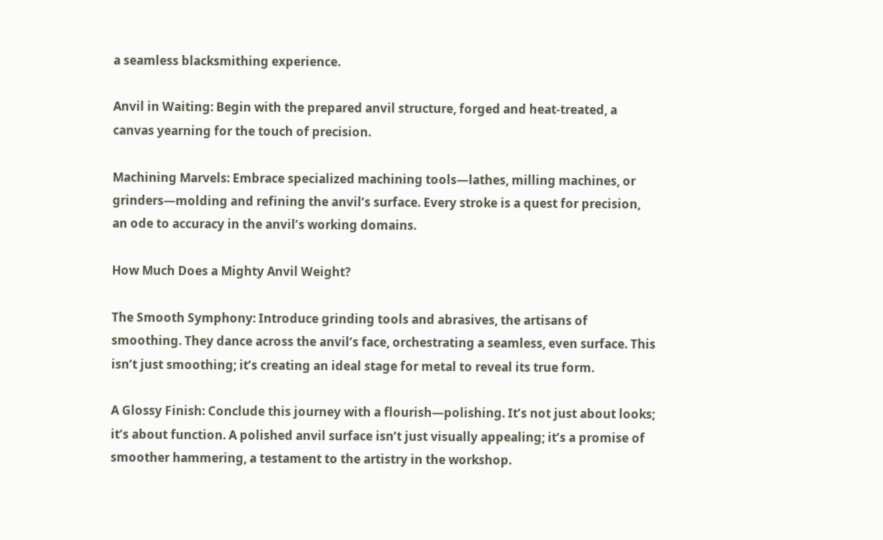a seamless blacksmithing experience.

Anvil in Waiting: Begin with the prepared anvil structure, forged and heat-treated, a canvas yearning for the touch of precision.

Machining Marvels: Embrace specialized machining tools—lathes, milling machines, or grinders—molding and refining the anvil’s surface. Every stroke is a quest for precision, an ode to accuracy in the anvil’s working domains.

How Much Does a Mighty Anvil Weight?

The Smooth Symphony: Introduce grinding tools and abrasives, the artisans of smoothing. They dance across the anvil’s face, orchestrating a seamless, even surface. This isn’t just smoothing; it’s creating an ideal stage for metal to reveal its true form.

A Glossy Finish: Conclude this journey with a flourish—polishing. It’s not just about looks; it’s about function. A polished anvil surface isn’t just visually appealing; it’s a promise of smoother hammering, a testament to the artistry in the workshop.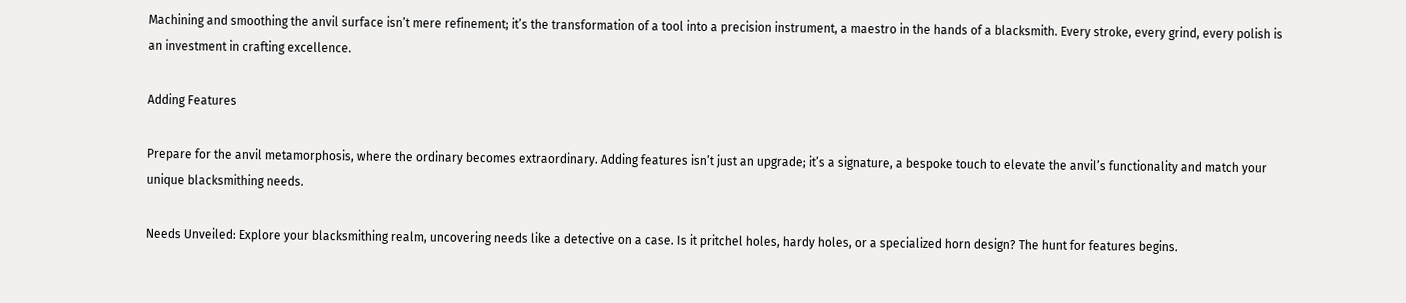Machining and smoothing the anvil surface isn’t mere refinement; it’s the transformation of a tool into a precision instrument, a maestro in the hands of a blacksmith. Every stroke, every grind, every polish is an investment in crafting excellence.

Adding Features

Prepare for the anvil metamorphosis, where the ordinary becomes extraordinary. Adding features isn’t just an upgrade; it’s a signature, a bespoke touch to elevate the anvil’s functionality and match your unique blacksmithing needs.

Needs Unveiled: Explore your blacksmithing realm, uncovering needs like a detective on a case. Is it pritchel holes, hardy holes, or a specialized horn design? The hunt for features begins.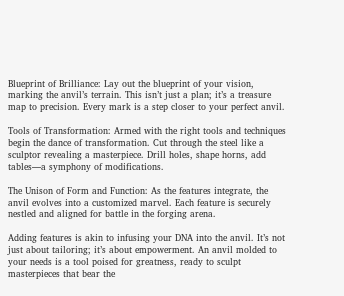Blueprint of Brilliance: Lay out the blueprint of your vision, marking the anvil’s terrain. This isn’t just a plan; it’s a treasure map to precision. Every mark is a step closer to your perfect anvil.

Tools of Transformation: Armed with the right tools and techniques begin the dance of transformation. Cut through the steel like a sculptor revealing a masterpiece. Drill holes, shape horns, add tables—a symphony of modifications.

The Unison of Form and Function: As the features integrate, the anvil evolves into a customized marvel. Each feature is securely nestled and aligned for battle in the forging arena.

Adding features is akin to infusing your DNA into the anvil. It’s not just about tailoring; it’s about empowerment. An anvil molded to your needs is a tool poised for greatness, ready to sculpt masterpieces that bear the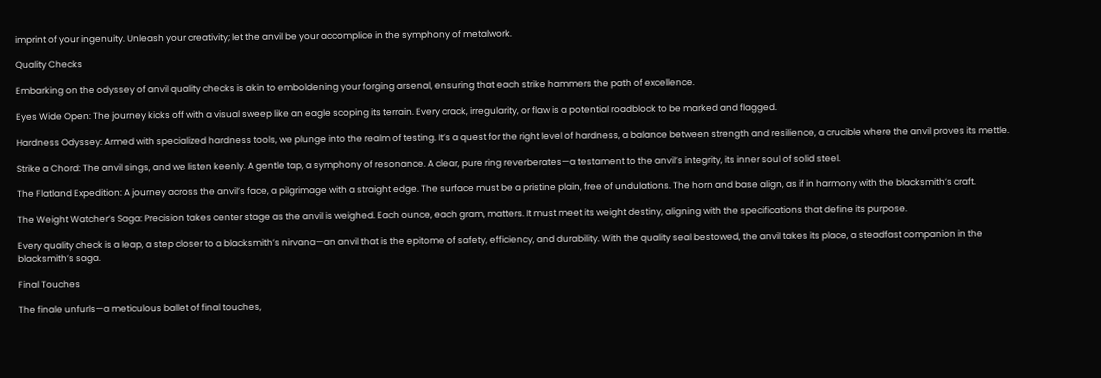imprint of your ingenuity. Unleash your creativity; let the anvil be your accomplice in the symphony of metalwork.

Quality Checks

Embarking on the odyssey of anvil quality checks is akin to emboldening your forging arsenal, ensuring that each strike hammers the path of excellence.

Eyes Wide Open: The journey kicks off with a visual sweep like an eagle scoping its terrain. Every crack, irregularity, or flaw is a potential roadblock to be marked and flagged.

Hardness Odyssey: Armed with specialized hardness tools, we plunge into the realm of testing. It’s a quest for the right level of hardness, a balance between strength and resilience, a crucible where the anvil proves its mettle.

Strike a Chord: The anvil sings, and we listen keenly. A gentle tap, a symphony of resonance. A clear, pure ring reverberates—a testament to the anvil’s integrity, its inner soul of solid steel.

The Flatland Expedition: A journey across the anvil’s face, a pilgrimage with a straight edge. The surface must be a pristine plain, free of undulations. The horn and base align, as if in harmony with the blacksmith’s craft.

The Weight Watcher’s Saga: Precision takes center stage as the anvil is weighed. Each ounce, each gram, matters. It must meet its weight destiny, aligning with the specifications that define its purpose.

Every quality check is a leap, a step closer to a blacksmith’s nirvana—an anvil that is the epitome of safety, efficiency, and durability. With the quality seal bestowed, the anvil takes its place, a steadfast companion in the blacksmith’s saga.

Final Touches

The finale unfurls—a meticulous ballet of final touches,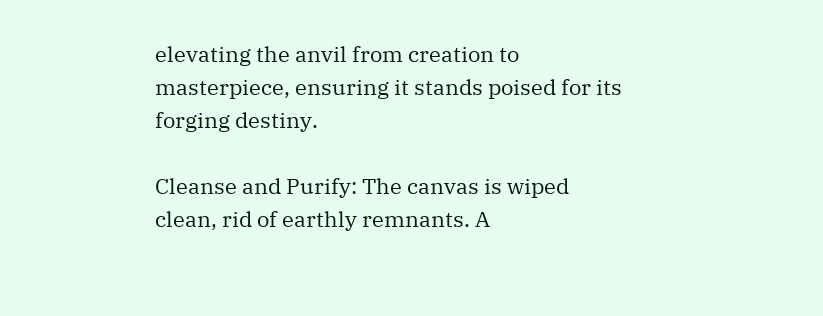elevating the anvil from creation to masterpiece, ensuring it stands poised for its forging destiny.

Cleanse and Purify: The canvas is wiped clean, rid of earthly remnants. A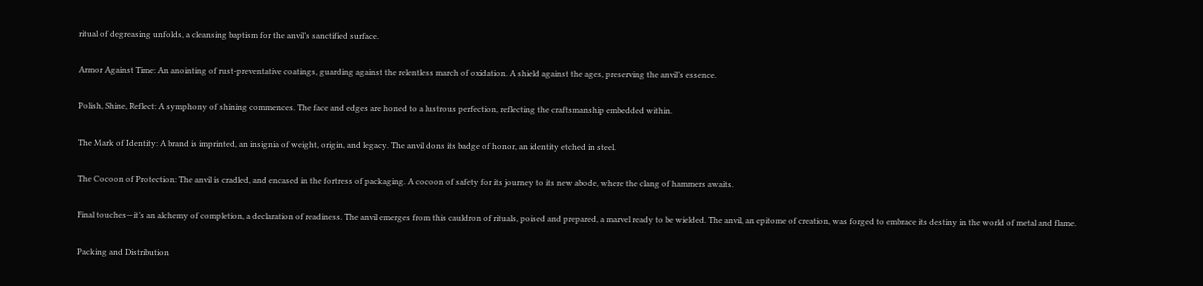ritual of degreasing unfolds, a cleansing baptism for the anvil’s sanctified surface.

Armor Against Time: An anointing of rust-preventative coatings, guarding against the relentless march of oxidation. A shield against the ages, preserving the anvil’s essence.

Polish, Shine, Reflect: A symphony of shining commences. The face and edges are honed to a lustrous perfection, reflecting the craftsmanship embedded within.

The Mark of Identity: A brand is imprinted, an insignia of weight, origin, and legacy. The anvil dons its badge of honor, an identity etched in steel.

The Cocoon of Protection: The anvil is cradled, and encased in the fortress of packaging. A cocoon of safety for its journey to its new abode, where the clang of hammers awaits.

Final touches—it’s an alchemy of completion, a declaration of readiness. The anvil emerges from this cauldron of rituals, poised and prepared, a marvel ready to be wielded. The anvil, an epitome of creation, was forged to embrace its destiny in the world of metal and flame.

Packing and Distribution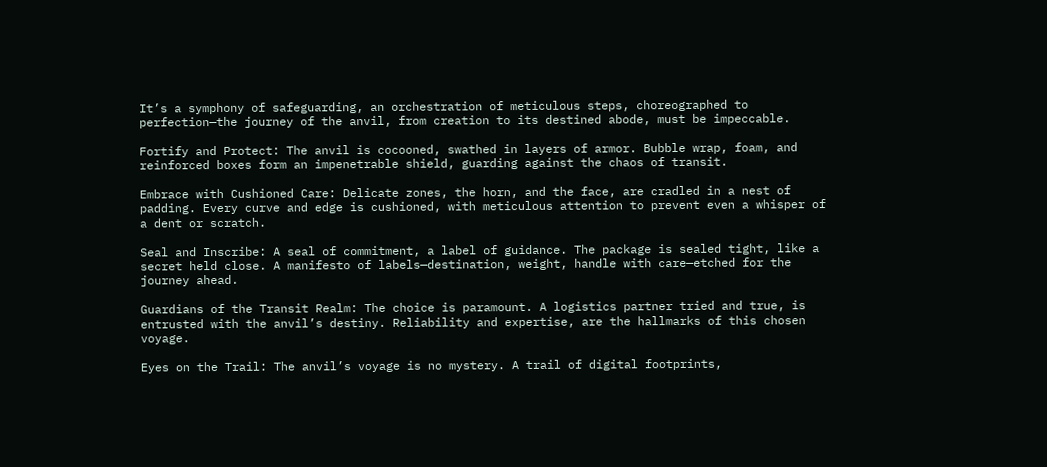It’s a symphony of safeguarding, an orchestration of meticulous steps, choreographed to perfection—the journey of the anvil, from creation to its destined abode, must be impeccable.

Fortify and Protect: The anvil is cocooned, swathed in layers of armor. Bubble wrap, foam, and reinforced boxes form an impenetrable shield, guarding against the chaos of transit.

Embrace with Cushioned Care: Delicate zones, the horn, and the face, are cradled in a nest of padding. Every curve and edge is cushioned, with meticulous attention to prevent even a whisper of a dent or scratch.

Seal and Inscribe: A seal of commitment, a label of guidance. The package is sealed tight, like a secret held close. A manifesto of labels—destination, weight, handle with care—etched for the journey ahead.

Guardians of the Transit Realm: The choice is paramount. A logistics partner tried and true, is entrusted with the anvil’s destiny. Reliability and expertise, are the hallmarks of this chosen voyage.

Eyes on the Trail: The anvil’s voyage is no mystery. A trail of digital footprints,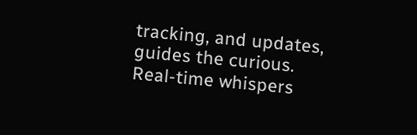tracking, and updates, guides the curious. Real-time whispers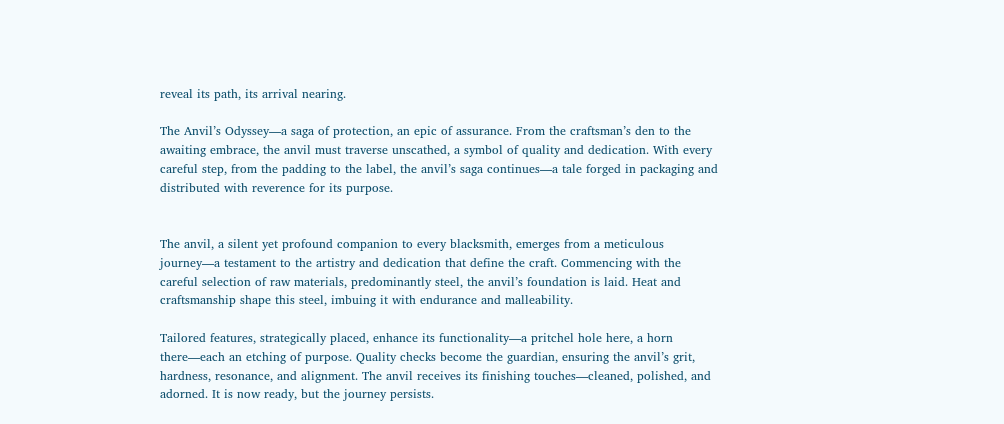reveal its path, its arrival nearing.

The Anvil’s Odyssey—a saga of protection, an epic of assurance. From the craftsman’s den to the awaiting embrace, the anvil must traverse unscathed, a symbol of quality and dedication. With every careful step, from the padding to the label, the anvil’s saga continues—a tale forged in packaging and distributed with reverence for its purpose.


The anvil, a silent yet profound companion to every blacksmith, emerges from a meticulous journey—a testament to the artistry and dedication that define the craft. Commencing with the careful selection of raw materials, predominantly steel, the anvil’s foundation is laid. Heat and craftsmanship shape this steel, imbuing it with endurance and malleability.

Tailored features, strategically placed, enhance its functionality—a pritchel hole here, a horn there—each an etching of purpose. Quality checks become the guardian, ensuring the anvil’s grit, hardness, resonance, and alignment. The anvil receives its finishing touches—cleaned, polished, and adorned. It is now ready, but the journey persists.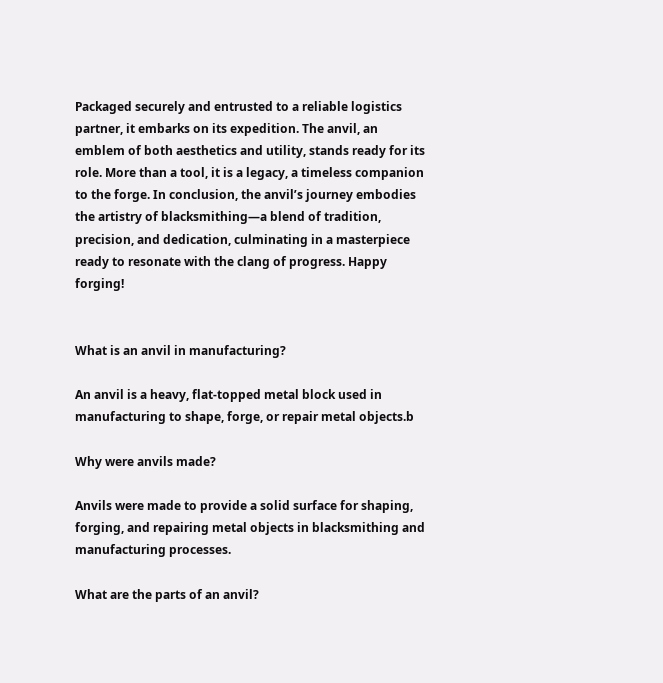Packaged securely and entrusted to a reliable logistics partner, it embarks on its expedition. The anvil, an emblem of both aesthetics and utility, stands ready for its role. More than a tool, it is a legacy, a timeless companion to the forge. In conclusion, the anvil’s journey embodies the artistry of blacksmithing—a blend of tradition, precision, and dedication, culminating in a masterpiece ready to resonate with the clang of progress. Happy forging!


What is an anvil in manufacturing?

An anvil is a heavy, flat-topped metal block used in manufacturing to shape, forge, or repair metal objects.b

Why were anvils made?

Anvils were made to provide a solid surface for shaping, forging, and repairing metal objects in blacksmithing and manufacturing processes.

What are the parts of an anvil?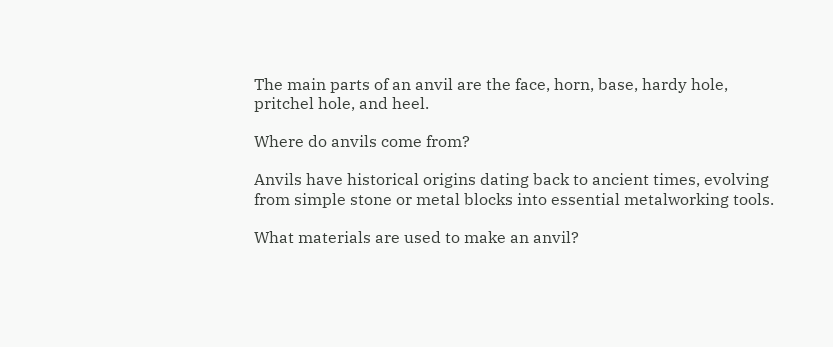The main parts of an anvil are the face, horn, base, hardy hole, pritchel hole, and heel.

Where do anvils come from?

Anvils have historical origins dating back to ancient times, evolving from simple stone or metal blocks into essential metalworking tools.

What materials are used to make an anvil?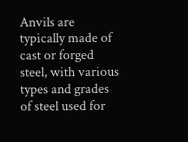Anvils are typically made of cast or forged steel, with various types and grades of steel used for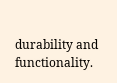durability and functionality.